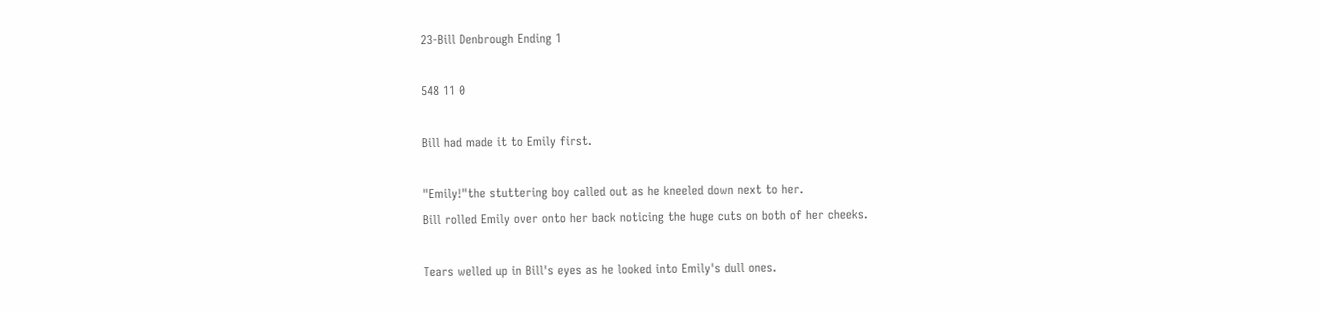23-Bill Denbrough Ending 1

548 11 0

Bill had made it to Emily first.

"Emily!"the stuttering boy called out as he kneeled down next to her.
Bill rolled Emily over onto her back noticing the huge cuts on both of her cheeks.

Tears welled up in Bill's eyes as he looked into Emily's dull ones.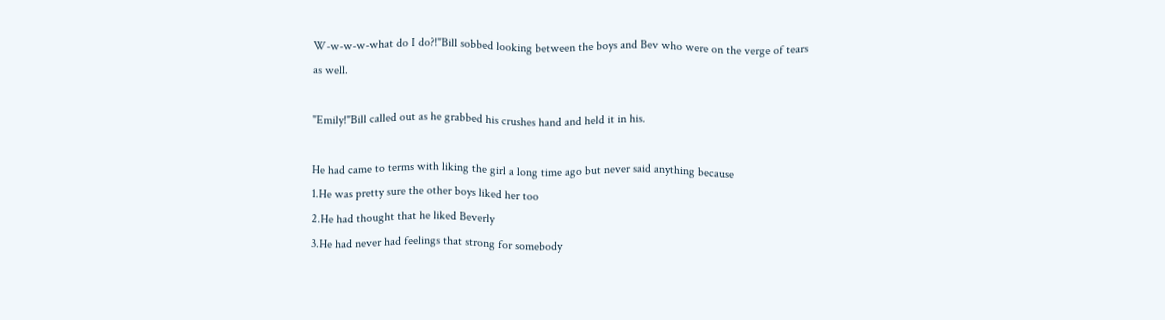W-w-w-w-what do I do?!"Bill sobbed looking between the boys and Bev who were on the verge of tears as well.

"Emily!"Bill called out as he grabbed his crushes hand and held it in his.

He had came to terms with liking the girl a long time ago but never said anything because
1.He was pretty sure the other boys liked her too
2.He had thought that he liked Beverly
3.He had never had feelings that strong for somebody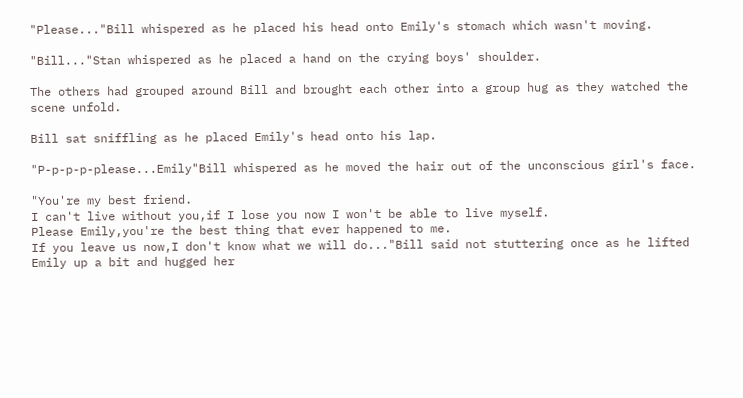"Please..."Bill whispered as he placed his head onto Emily's stomach which wasn't moving.

"Bill..."Stan whispered as he placed a hand on the crying boys' shoulder.

The others had grouped around Bill and brought each other into a group hug as they watched the scene unfold.

Bill sat sniffling as he placed Emily's head onto his lap.

"P-p-p-p-please...Emily"Bill whispered as he moved the hair out of the unconscious girl's face.

"You're my best friend.
I can't live without you,if I lose you now I won't be able to live myself.
Please Emily,you're the best thing that ever happened to me.
If you leave us now,I don't know what we will do..."Bill said not stuttering once as he lifted Emily up a bit and hugged her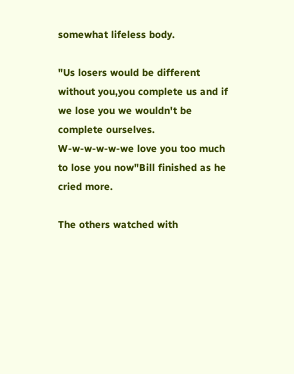somewhat lifeless body.

"Us losers would be different without you,you complete us and if we lose you we wouldn't be complete ourselves.
W-w-w-w-w-we love you too much to lose you now"Bill finished as he cried more.

The others watched with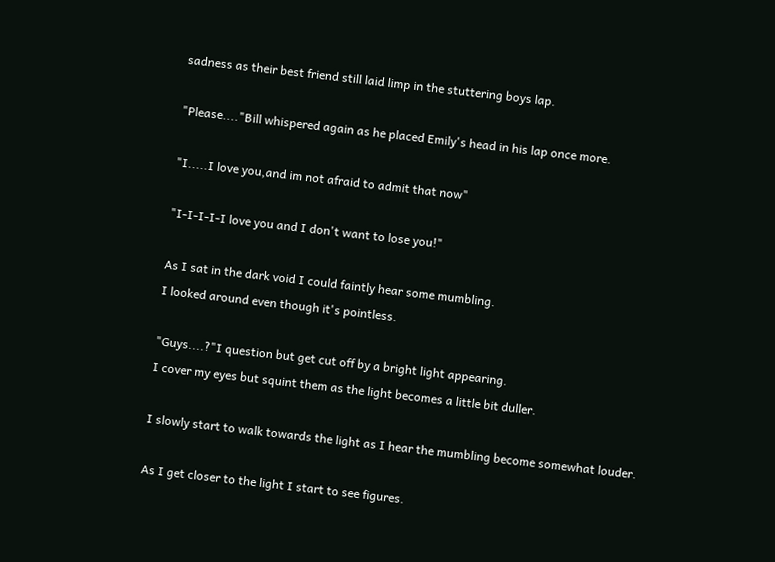sadness as their best friend still laid limp in the stuttering boys lap.

"Please...."Bill whispered again as he placed Emily's head in his lap once more.

"I.....I love you,and im not afraid to admit that now"

"I-I-I-I-I love you and I don't want to lose you!"

As I sat in the dark void I could faintly hear some mumbling.
I looked around even though it's pointless.

"Guys....?"I question but get cut off by a bright light appearing.
I cover my eyes but squint them as the light becomes a little bit duller.

I slowly start to walk towards the light as I hear the mumbling become somewhat louder.

As I get closer to the light I start to see figures.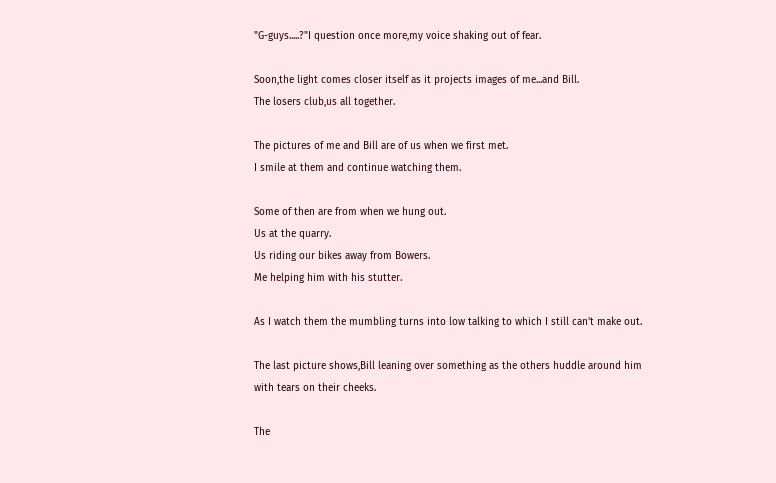"G-guys.....?"I question once more,my voice shaking out of fear.

Soon,the light comes closer itself as it projects images of me...and Bill.
The losers club,us all together.

The pictures of me and Bill are of us when we first met.
I smile at them and continue watching them.

Some of then are from when we hung out.
Us at the quarry.
Us riding our bikes away from Bowers.
Me helping him with his stutter.

As I watch them the mumbling turns into low talking to which I still can't make out.

The last picture shows,Bill leaning over something as the others huddle around him with tears on their cheeks.

The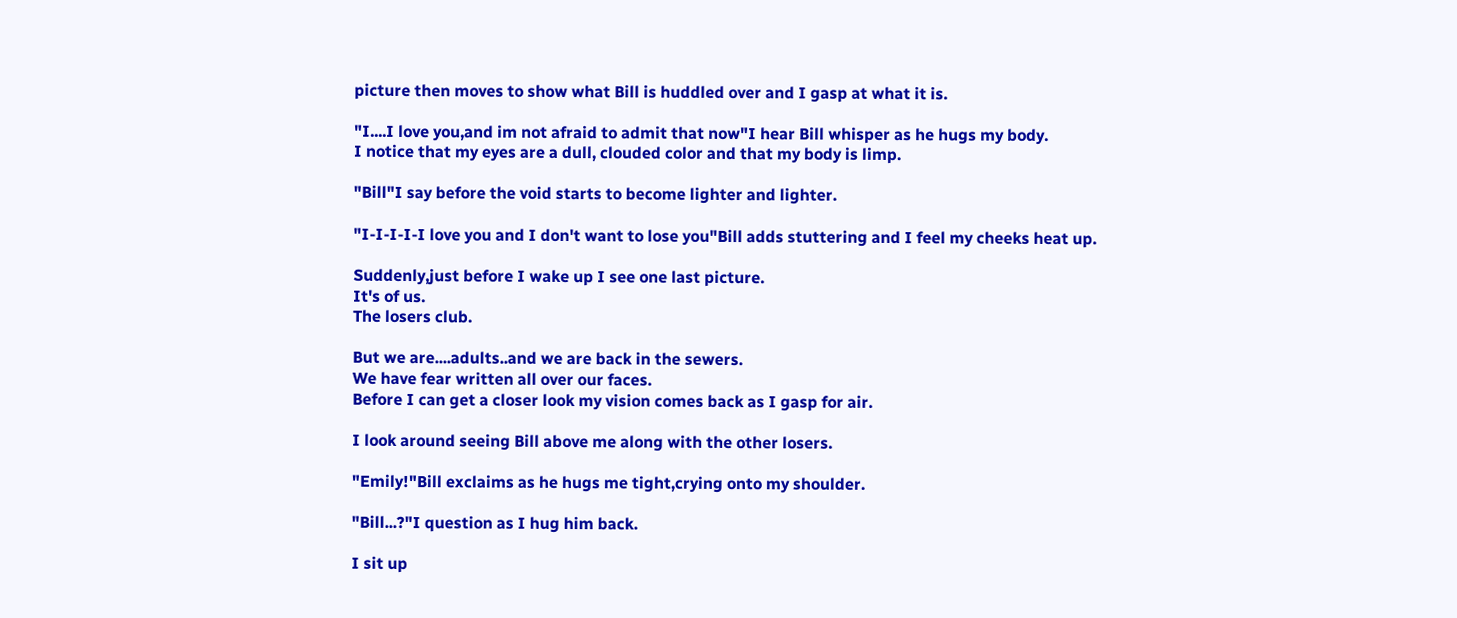picture then moves to show what Bill is huddled over and I gasp at what it is.

"I....I love you,and im not afraid to admit that now"I hear Bill whisper as he hugs my body.
I notice that my eyes are a dull, clouded color and that my body is limp.

"Bill"I say before the void starts to become lighter and lighter.

"I-I-I-I-I love you and I don't want to lose you"Bill adds stuttering and I feel my cheeks heat up.

Suddenly,just before I wake up I see one last picture.
It's of us.
The losers club.

But we are....adults..and we are back in the sewers.
We have fear written all over our faces.
Before I can get a closer look my vision comes back as I gasp for air.

I look around seeing Bill above me along with the other losers.

"Emily!"Bill exclaims as he hugs me tight,crying onto my shoulder.

"Bill...?"I question as I hug him back.

I sit up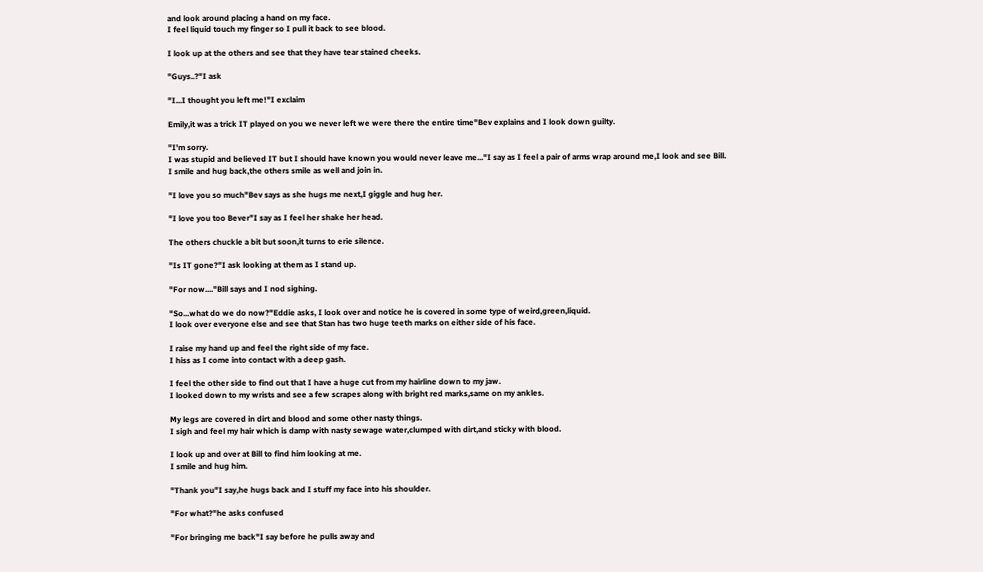and look around placing a hand on my face.
I feel liquid touch my finger so I pull it back to see blood.

I look up at the others and see that they have tear stained cheeks.

"Guys..?"I ask

"I...I thought you left me!"I exclaim

Emily,it was a trick IT played on you we never left we were there the entire time"Bev explains and I look down guilty.

"I'm sorry.
I was stupid and believed IT but I should have known you would never leave me..."I say as I feel a pair of arms wrap around me,I look and see Bill.
I smile and hug back,the others smile as well and join in.

"I love you so much"Bev says as she hugs me next,I giggle and hug her.

"I love you too Bever"I say as I feel her shake her head.

The others chuckle a bit but soon,it turns to erie silence.

"Is IT gone?"I ask looking at them as I stand up.

"For now...."Bill says and I nod sighing.

"So...what do we do now?"Eddie asks, I look over and notice he is covered in some type of weird,green,liquid.
I look over everyone else and see that Stan has two huge teeth marks on either side of his face.

I raise my hand up and feel the right side of my face.
I hiss as I come into contact with a deep gash.

I feel the other side to find out that I have a huge cut from my hairline down to my jaw.
I looked down to my wrists and see a few scrapes along with bright red marks,same on my ankles.

My legs are covered in dirt and blood and some other nasty things.
I sigh and feel my hair which is damp with nasty sewage water,clumped with dirt,and sticky with blood.

I look up and over at Bill to find him looking at me.
I smile and hug him.

"Thank you"I say,he hugs back and I stuff my face into his shoulder.

"For what?"he asks confused

"For bringing me back"I say before he pulls away and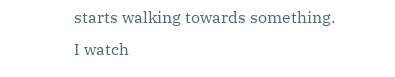starts walking towards something.
I watch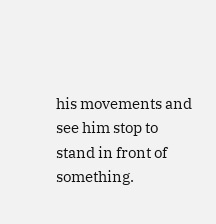his movements and see him stop to stand in front of something.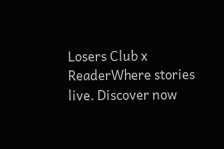Losers Club x ReaderWhere stories live. Discover now